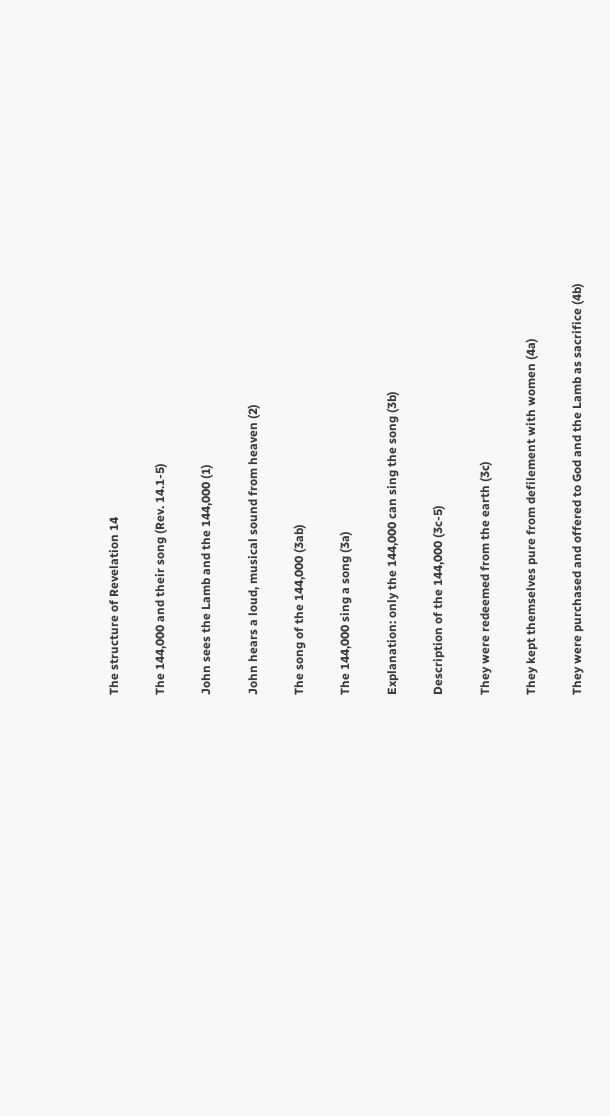The structure of Revelation 14

The 144,000 and their song (Rev. 14.1-5)

John sees the Lamb and the 144,000 (1)

John hears a loud, musical sound from heaven (2)

The song of the 144,000 (3ab)

The 144,000 sing a song (3a)

Explanation: only the 144,000 can sing the song (3b)

Description of the 144,000 (3c-5)

They were redeemed from the earth (3c)

They kept themselves pure from defilement with women (4a)

They were purchased and offered to God and the Lamb as sacrifice (4b)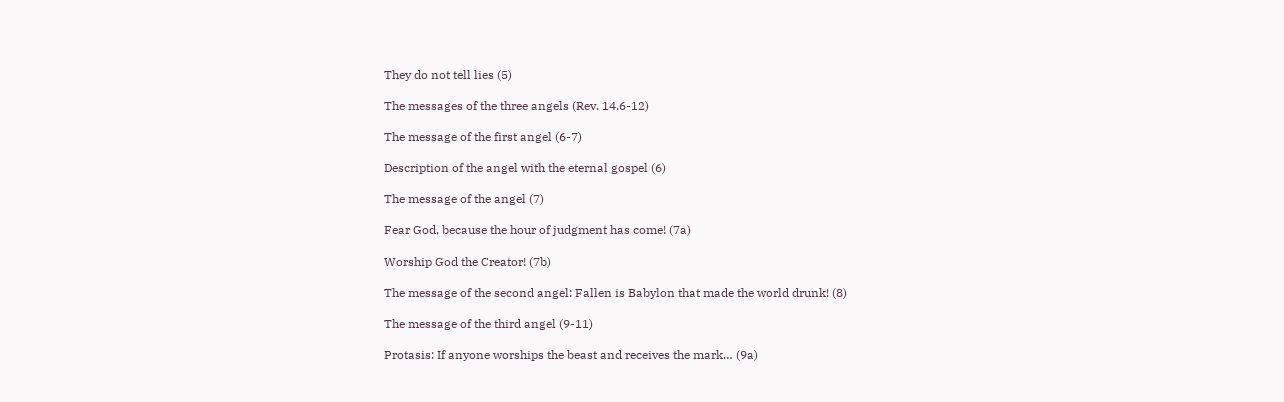They do not tell lies (5)

The messages of the three angels (Rev. 14.6-12)

The message of the first angel (6-7)

Description of the angel with the eternal gospel (6)

The message of the angel (7)

Fear God, because the hour of judgment has come! (7a)

Worship God the Creator! (7b)

The message of the second angel: Fallen is Babylon that made the world drunk! (8)

The message of the third angel (9-11)

Protasis: If anyone worships the beast and receives the mark… (9a)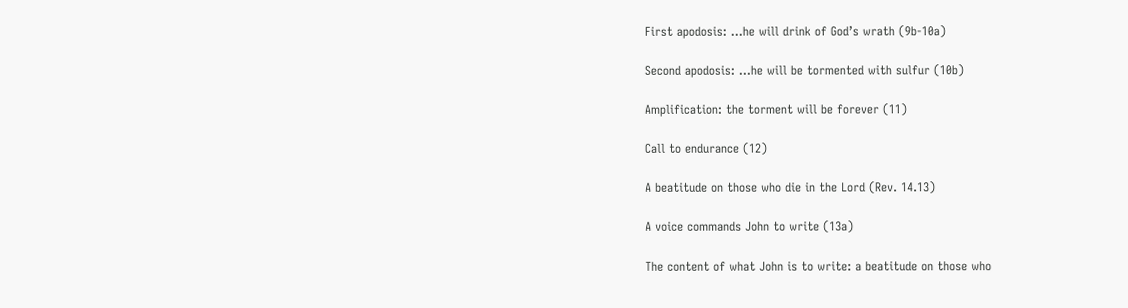First apodosis: …he will drink of God’s wrath (9b-10a)

Second apodosis: …he will be tormented with sulfur (10b)

Amplification: the torment will be forever (11)

Call to endurance (12)

A beatitude on those who die in the Lord (Rev. 14.13)

A voice commands John to write (13a)

The content of what John is to write: a beatitude on those who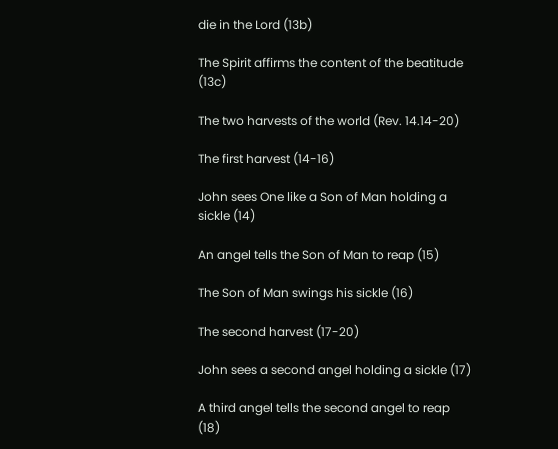die in the Lord (13b)

The Spirit affirms the content of the beatitude (13c)

The two harvests of the world (Rev. 14.14-20)

The first harvest (14-16)

John sees One like a Son of Man holding a  sickle (14)

An angel tells the Son of Man to reap (15)

The Son of Man swings his sickle (16)

The second harvest (17-20)

John sees a second angel holding a sickle (17)

A third angel tells the second angel to reap (18)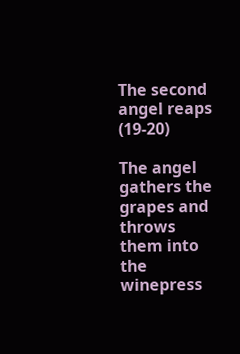The second angel reaps (19-20)

The angel gathers the grapes and throws them into the winepress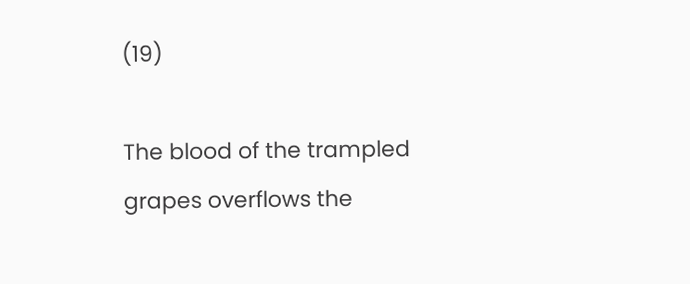(19)

The blood of the trampled grapes overflows the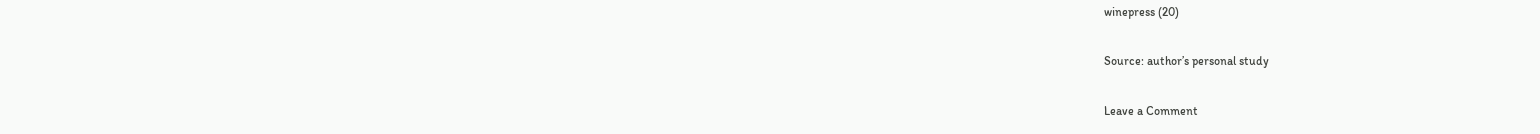winepress (20)

Source: author’s personal study

Leave a Comment